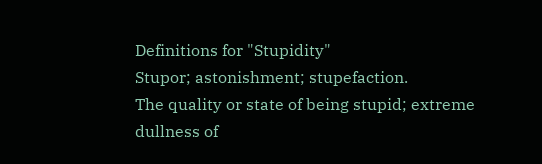Definitions for "Stupidity"
Stupor; astonishment; stupefaction.
The quality or state of being stupid; extreme dullness of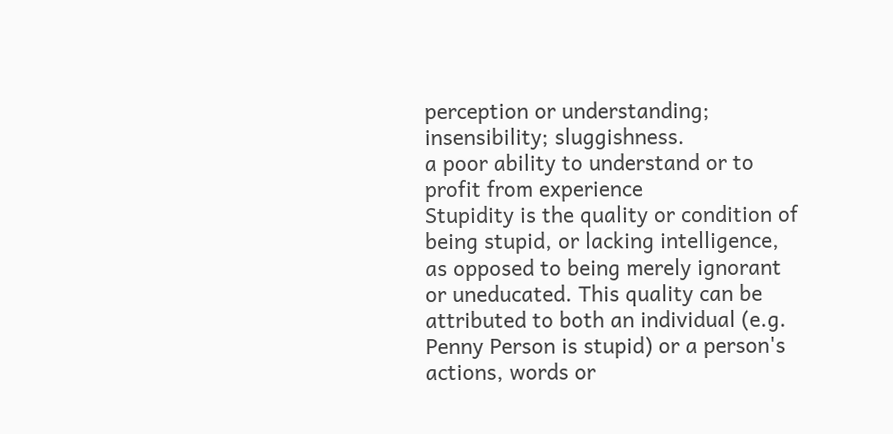perception or understanding; insensibility; sluggishness.
a poor ability to understand or to profit from experience
Stupidity is the quality or condition of being stupid, or lacking intelligence, as opposed to being merely ignorant or uneducated. This quality can be attributed to both an individual (e.g. Penny Person is stupid) or a person's actions, words or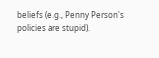beliefs (e.g., Penny Person's policies are stupid).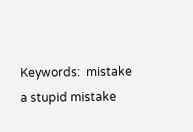Keywords:  mistake
a stupid mistake